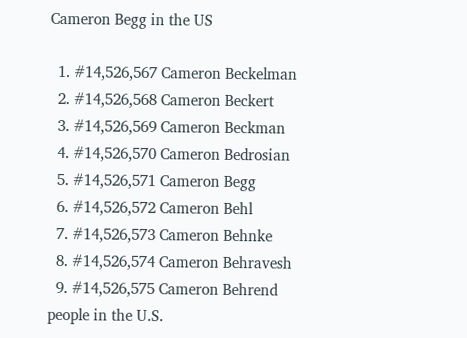Cameron Begg in the US

  1. #14,526,567 Cameron Beckelman
  2. #14,526,568 Cameron Beckert
  3. #14,526,569 Cameron Beckman
  4. #14,526,570 Cameron Bedrosian
  5. #14,526,571 Cameron Begg
  6. #14,526,572 Cameron Behl
  7. #14,526,573 Cameron Behnke
  8. #14,526,574 Cameron Behravesh
  9. #14,526,575 Cameron Behrend
people in the U.S.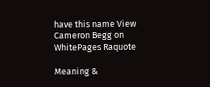have this name View Cameron Begg on WhitePages Raquote

Meaning &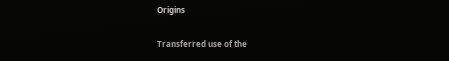Origins

Transferred use of the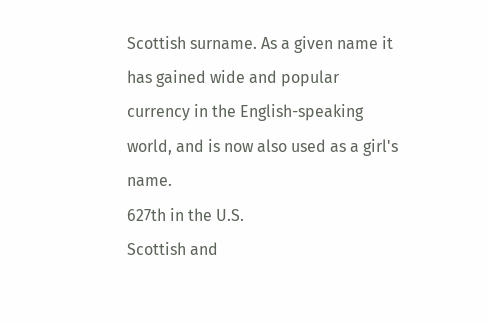Scottish surname. As a given name it has gained wide and popular currency in the English-speaking world, and is now also used as a girl's name.
627th in the U.S.
Scottish and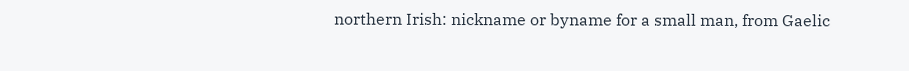northern Irish: nickname or byname for a small man, from Gaelic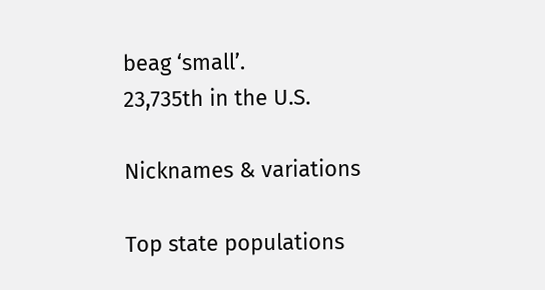beag ‘small’.
23,735th in the U.S.

Nicknames & variations

Top state populations